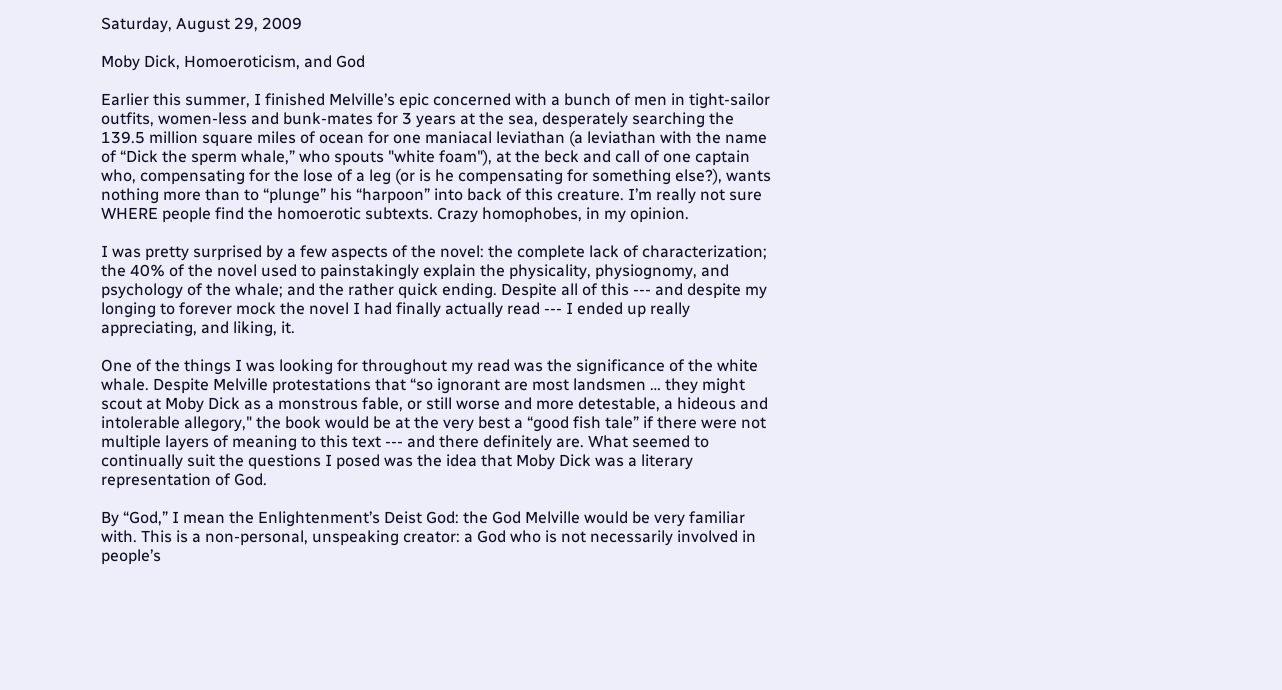Saturday, August 29, 2009

Moby Dick, Homoeroticism, and God

Earlier this summer, I finished Melville’s epic concerned with a bunch of men in tight-sailor outfits, women-less and bunk-mates for 3 years at the sea, desperately searching the 139.5 million square miles of ocean for one maniacal leviathan (a leviathan with the name of “Dick the sperm whale,” who spouts "white foam"), at the beck and call of one captain who, compensating for the lose of a leg (or is he compensating for something else?), wants nothing more than to “plunge” his “harpoon” into back of this creature. I’m really not sure WHERE people find the homoerotic subtexts. Crazy homophobes, in my opinion.

I was pretty surprised by a few aspects of the novel: the complete lack of characterization; the 40% of the novel used to painstakingly explain the physicality, physiognomy, and psychology of the whale; and the rather quick ending. Despite all of this --- and despite my longing to forever mock the novel I had finally actually read --- I ended up really appreciating, and liking, it.

One of the things I was looking for throughout my read was the significance of the white whale. Despite Melville protestations that “so ignorant are most landsmen … they might scout at Moby Dick as a monstrous fable, or still worse and more detestable, a hideous and intolerable allegory," the book would be at the very best a “good fish tale” if there were not multiple layers of meaning to this text --- and there definitely are. What seemed to continually suit the questions I posed was the idea that Moby Dick was a literary representation of God.

By “God,” I mean the Enlightenment’s Deist God: the God Melville would be very familiar with. This is a non-personal, unspeaking creator: a God who is not necessarily involved in people’s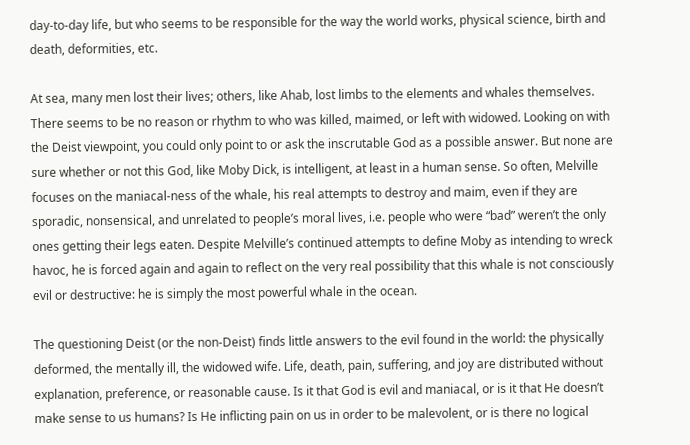day-to-day life, but who seems to be responsible for the way the world works, physical science, birth and death, deformities, etc.

At sea, many men lost their lives; others, like Ahab, lost limbs to the elements and whales themselves. There seems to be no reason or rhythm to who was killed, maimed, or left with widowed. Looking on with the Deist viewpoint, you could only point to or ask the inscrutable God as a possible answer. But none are sure whether or not this God, like Moby Dick, is intelligent, at least in a human sense. So often, Melville focuses on the maniacal-ness of the whale, his real attempts to destroy and maim, even if they are sporadic, nonsensical, and unrelated to people’s moral lives, i.e. people who were “bad” weren’t the only ones getting their legs eaten. Despite Melville’s continued attempts to define Moby as intending to wreck havoc, he is forced again and again to reflect on the very real possibility that this whale is not consciously evil or destructive: he is simply the most powerful whale in the ocean.

The questioning Deist (or the non-Deist) finds little answers to the evil found in the world: the physically deformed, the mentally ill, the widowed wife. Life, death, pain, suffering, and joy are distributed without explanation, preference, or reasonable cause. Is it that God is evil and maniacal, or is it that He doesn’t make sense to us humans? Is He inflicting pain on us in order to be malevolent, or is there no logical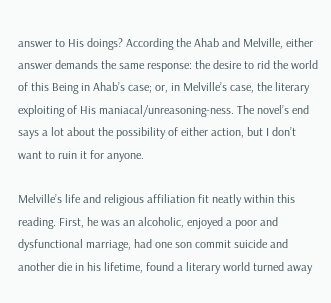answer to His doings? According the Ahab and Melville, either answer demands the same response: the desire to rid the world of this Being in Ahab’s case; or, in Melville’s case, the literary exploiting of His maniacal/unreasoning-ness. The novel’s end says a lot about the possibility of either action, but I don’t want to ruin it for anyone.

Melville’s life and religious affiliation fit neatly within this reading. First, he was an alcoholic, enjoyed a poor and dysfunctional marriage, had one son commit suicide and another die in his lifetime, found a literary world turned away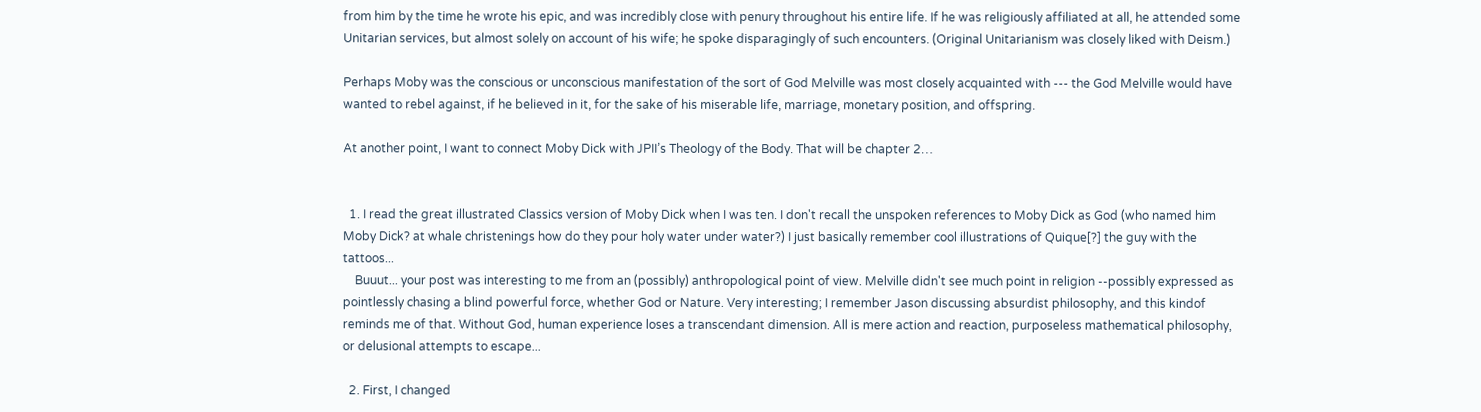from him by the time he wrote his epic, and was incredibly close with penury throughout his entire life. If he was religiously affiliated at all, he attended some Unitarian services, but almost solely on account of his wife; he spoke disparagingly of such encounters. (Original Unitarianism was closely liked with Deism.)

Perhaps Moby was the conscious or unconscious manifestation of the sort of God Melville was most closely acquainted with --- the God Melville would have wanted to rebel against, if he believed in it, for the sake of his miserable life, marriage, monetary position, and offspring.

At another point, I want to connect Moby Dick with JPII’s Theology of the Body. That will be chapter 2…


  1. I read the great illustrated Classics version of Moby Dick when I was ten. I don't recall the unspoken references to Moby Dick as God (who named him Moby Dick? at whale christenings how do they pour holy water under water?) I just basically remember cool illustrations of Quique[?] the guy with the tattoos...
    Buuut... your post was interesting to me from an (possibly) anthropological point of view. Melville didn't see much point in religion --possibly expressed as pointlessly chasing a blind powerful force, whether God or Nature. Very interesting; I remember Jason discussing absurdist philosophy, and this kindof reminds me of that. Without God, human experience loses a transcendant dimension. All is mere action and reaction, purposeless mathematical philosophy, or delusional attempts to escape...

  2. First, I changed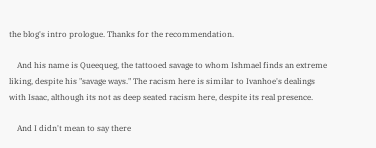the blog's intro prologue. Thanks for the recommendation.

    And his name is Queequeg, the tattooed savage to whom Ishmael finds an extreme liking, despite his "savage ways." The racism here is similar to Ivanhoe's dealings with Isaac, although its not as deep seated racism here, despite its real presence.

    And I didn't mean to say there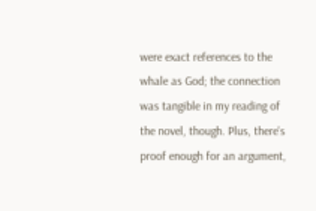were exact references to the whale as God; the connection was tangible in my reading of the novel, though. Plus, there's proof enough for an argument,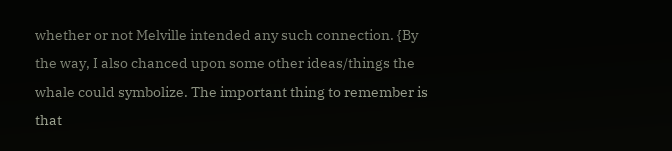whether or not Melville intended any such connection. {By the way, I also chanced upon some other ideas/things the whale could symbolize. The important thing to remember is that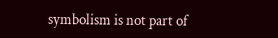symbolism is not part of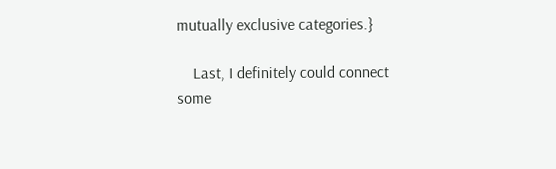mutually exclusive categories.}

    Last, I definitely could connect some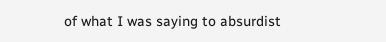of what I was saying to absurdist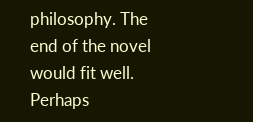philosophy. The end of the novel would fit well. Perhaps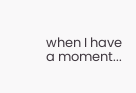when I have a moment...